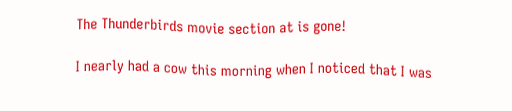The Thunderbirds movie section at is gone!

I nearly had a cow this morning when I noticed that I was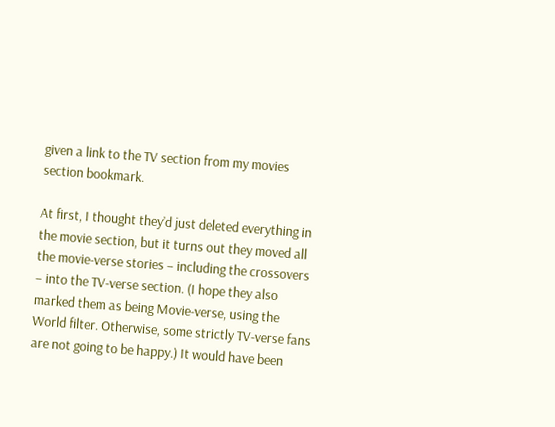given a link to the TV section from my movies section bookmark.

At first, I thought they’d just deleted everything in the movie section, but it turns out they moved all the movie-verse stories – including the crossovers – into the TV-verse section. (I hope they also marked them as being Movie-verse, using the World filter. Otherwise, some strictly TV-verse fans are not going to be happy.) It would have been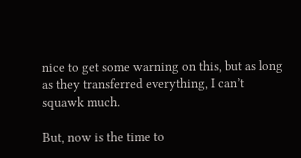nice to get some warning on this, but as long as they transferred everything, I can’t squawk much.

But, now is the time to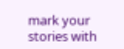mark your stories with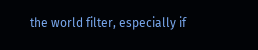the world filter, especially if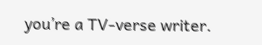you’re a TV-verse writer.